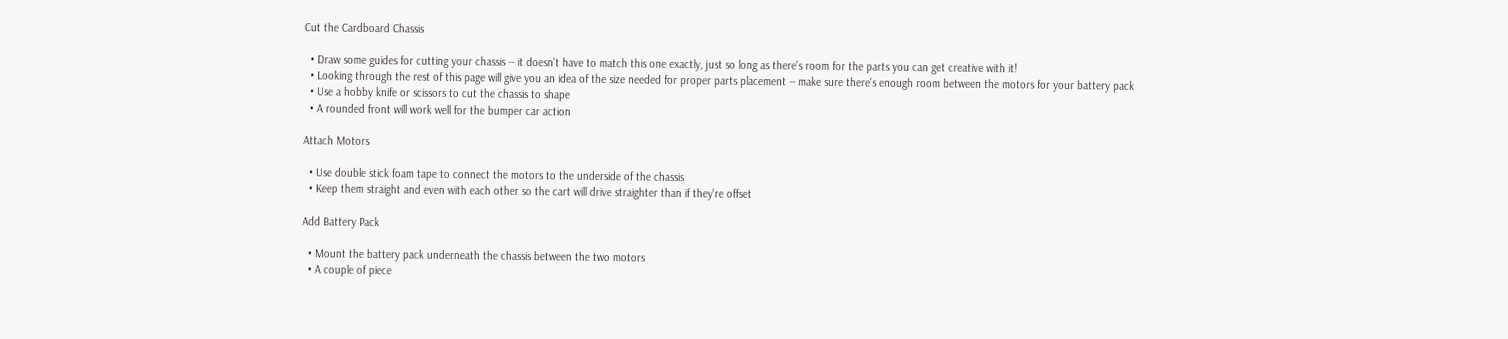Cut the Cardboard Chassis

  • Draw some guides for cutting your chassis -- it doesn't have to match this one exactly, just so long as there's room for the parts you can get creative with it!
  • Looking through the rest of this page will give you an idea of the size needed for proper parts placement -- make sure there's enough room between the motors for your battery pack
  • Use a hobby knife or scissors to cut the chassis to shape
  • A rounded front will work well for the bumper car action

Attach Motors

  • Use double stick foam tape to connect the motors to the underside of the chassis
  • Keep them straight and even with each other so the cart will drive straighter than if they're offset

Add Battery Pack

  • Mount the battery pack underneath the chassis between the two motors
  • A couple of piece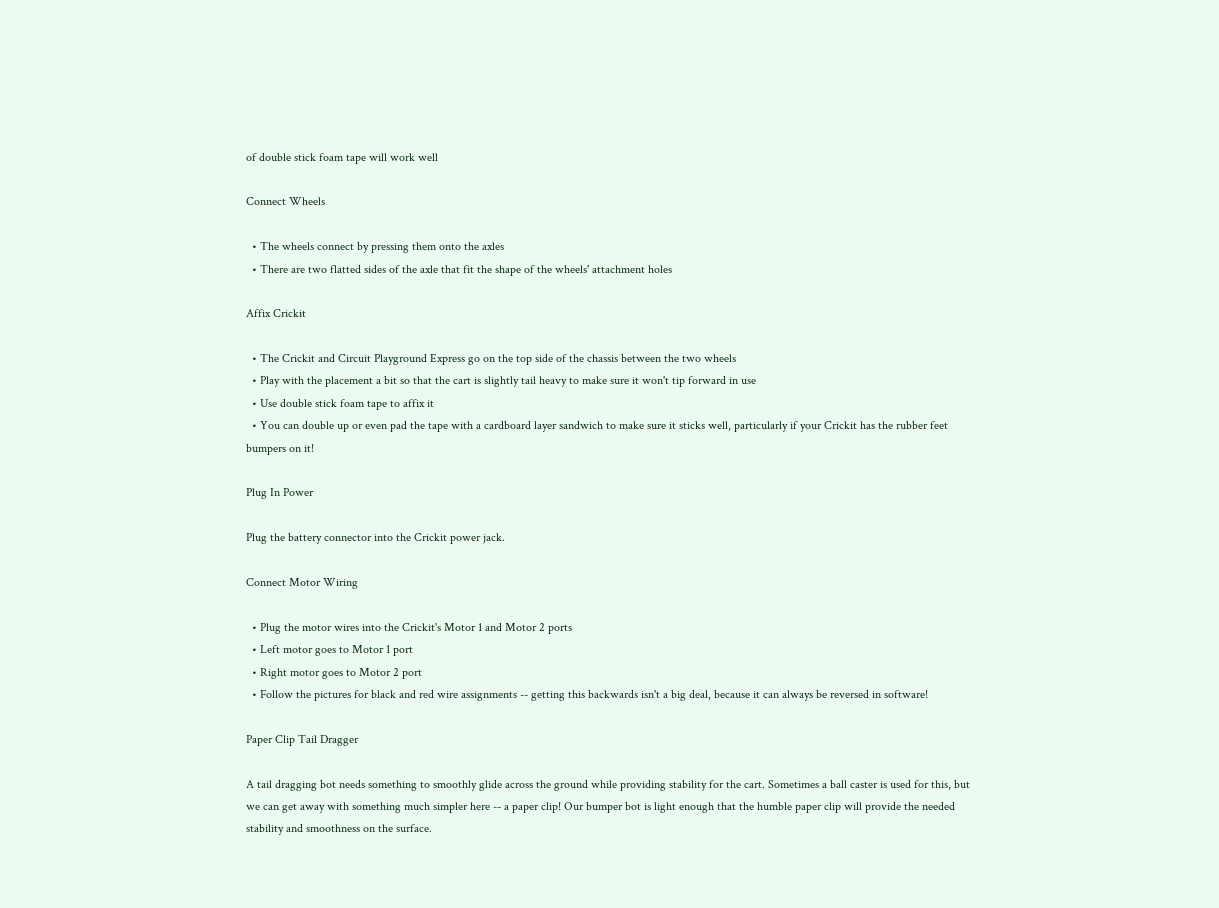of double stick foam tape will work well

Connect Wheels

  • The wheels connect by pressing them onto the axles
  • There are two flatted sides of the axle that fit the shape of the wheels' attachment holes

Affix Crickit

  • The Crickit and Circuit Playground Express go on the top side of the chassis between the two wheels
  • Play with the placement a bit so that the cart is slightly tail heavy to make sure it won't tip forward in use
  • Use double stick foam tape to affix it
  • You can double up or even pad the tape with a cardboard layer sandwich to make sure it sticks well, particularly if your Crickit has the rubber feet bumpers on it!

Plug In Power

Plug the battery connector into the Crickit power jack.

Connect Motor Wiring

  • Plug the motor wires into the Crickit's Motor 1 and Motor 2 ports
  • Left motor goes to Motor 1 port
  • Right motor goes to Motor 2 port
  • Follow the pictures for black and red wire assignments -- getting this backwards isn't a big deal, because it can always be reversed in software!

Paper Clip Tail Dragger

A tail dragging bot needs something to smoothly glide across the ground while providing stability for the cart. Sometimes a ball caster is used for this, but we can get away with something much simpler here -- a paper clip! Our bumper bot is light enough that the humble paper clip will provide the needed stability and smoothness on the surface.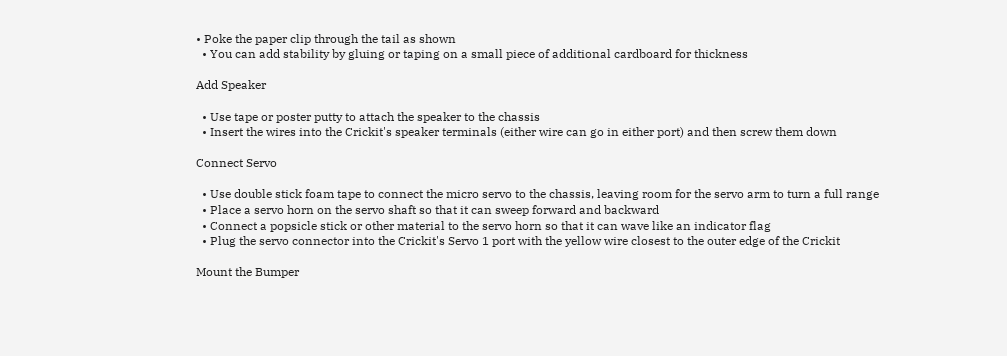• Poke the paper clip through the tail as shown
  • You can add stability by gluing or taping on a small piece of additional cardboard for thickness

Add Speaker

  • Use tape or poster putty to attach the speaker to the chassis
  • Insert the wires into the Crickit's speaker terminals (either wire can go in either port) and then screw them down

Connect Servo

  • Use double stick foam tape to connect the micro servo to the chassis, leaving room for the servo arm to turn a full range
  • Place a servo horn on the servo shaft so that it can sweep forward and backward
  • Connect a popsicle stick or other material to the servo horn so that it can wave like an indicator flag
  • Plug the servo connector into the Crickit's Servo 1 port with the yellow wire closest to the outer edge of the Crickit

Mount the Bumper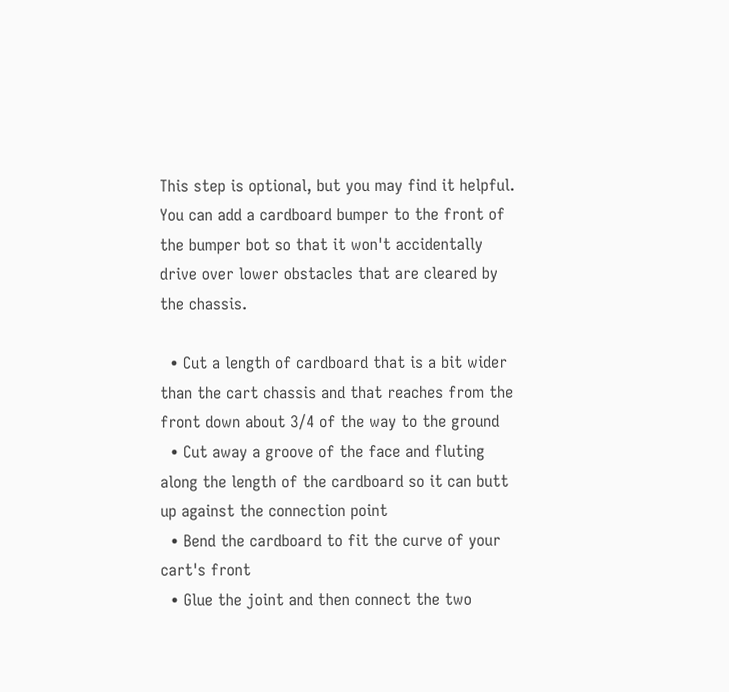This step is optional, but you may find it helpful. You can add a cardboard bumper to the front of the bumper bot so that it won't accidentally drive over lower obstacles that are cleared by the chassis.

  • Cut a length of cardboard that is a bit wider than the cart chassis and that reaches from the front down about 3/4 of the way to the ground
  • Cut away a groove of the face and fluting along the length of the cardboard so it can butt up against the connection point
  • Bend the cardboard to fit the curve of your cart's front
  • Glue the joint and then connect the two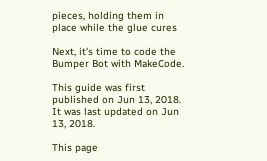pieces, holding them in place while the glue cures

Next, it's time to code the Bumper Bot with MakeCode.

This guide was first published on Jun 13, 2018. It was last updated on Jun 13, 2018.

This page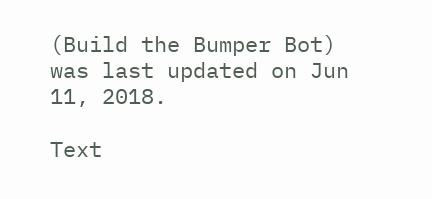(Build the Bumper Bot) was last updated on Jun 11, 2018.

Text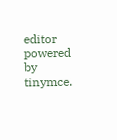editor powered by tinymce.